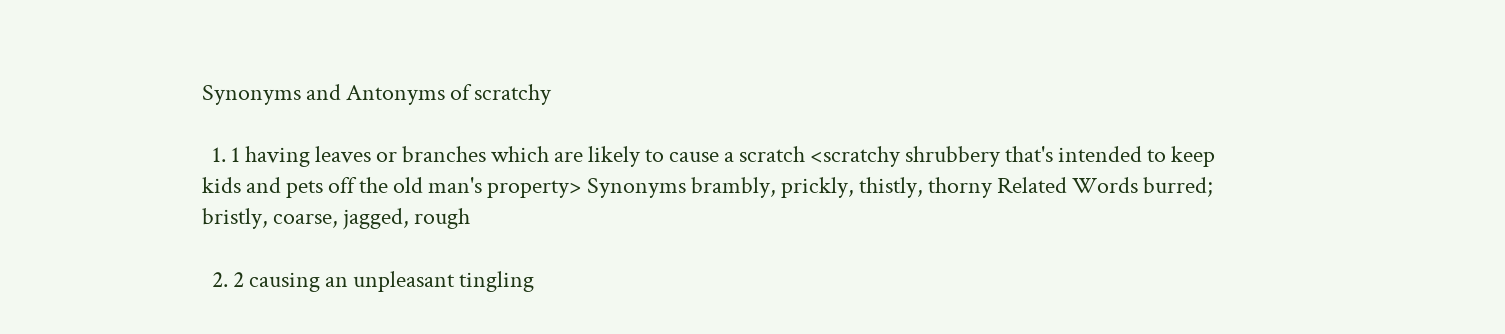Synonyms and Antonyms of scratchy

  1. 1 having leaves or branches which are likely to cause a scratch <scratchy shrubbery that's intended to keep kids and pets off the old man's property> Synonyms brambly, prickly, thistly, thorny Related Words burred; bristly, coarse, jagged, rough

  2. 2 causing an unpleasant tingling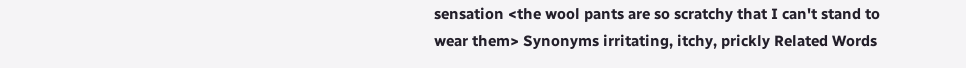sensation <the wool pants are so scratchy that I can't stand to wear them> Synonyms irritating, itchy, prickly Related Words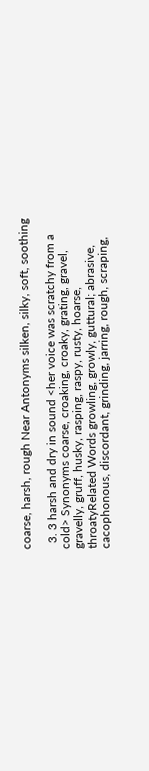coarse, harsh, rough Near Antonyms silken, silky, soft, soothing

  3. 3 harsh and dry in sound <her voice was scratchy from a cold> Synonyms coarse, croaking, croaky, grating, gravel, gravelly, gruff, husky, rasping, raspy, rusty, hoarse, throatyRelated Words growling, growly, guttural; abrasive, cacophonous, discordant, grinding, jarring, rough, scraping,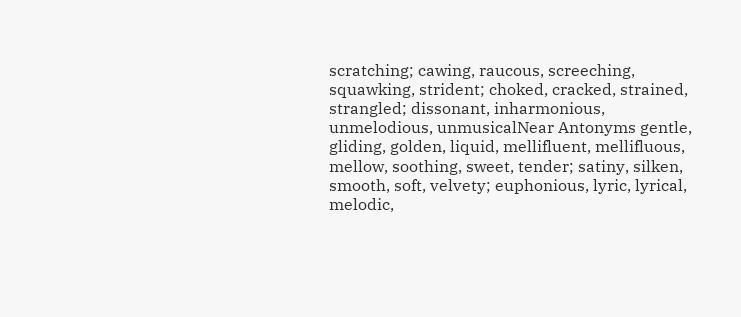scratching; cawing, raucous, screeching, squawking, strident; choked, cracked, strained, strangled; dissonant, inharmonious, unmelodious, unmusicalNear Antonyms gentle, gliding, golden, liquid, mellifluent, mellifluous, mellow, soothing, sweet, tender; satiny, silken, smooth, soft, velvety; euphonious, lyric, lyrical, melodic,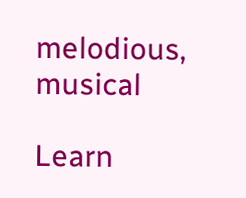melodious, musical

Learn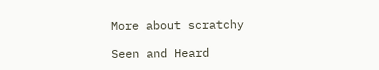More about scratchy

Seen and Heard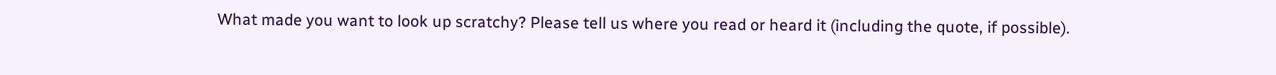What made you want to look up scratchy? Please tell us where you read or heard it (including the quote, if possible).